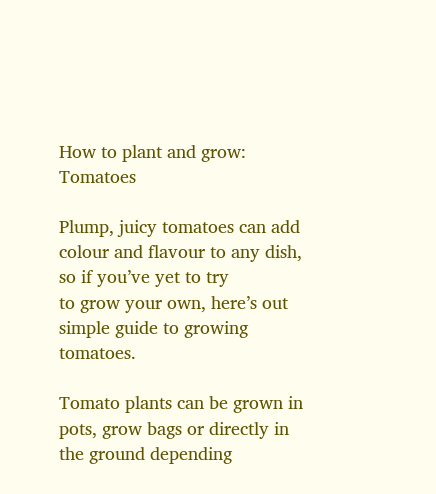How to plant and grow: Tomatoes

Plump, juicy tomatoes can add colour and flavour to any dish, so if you’ve yet to try
to grow your own, here’s out simple guide to growing tomatoes.

Tomato plants can be grown in pots, grow bags or directly in the ground depending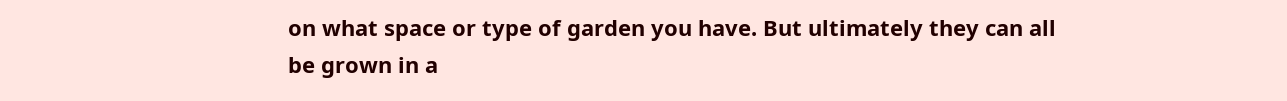on what space or type of garden you have. But ultimately they can all be grown in a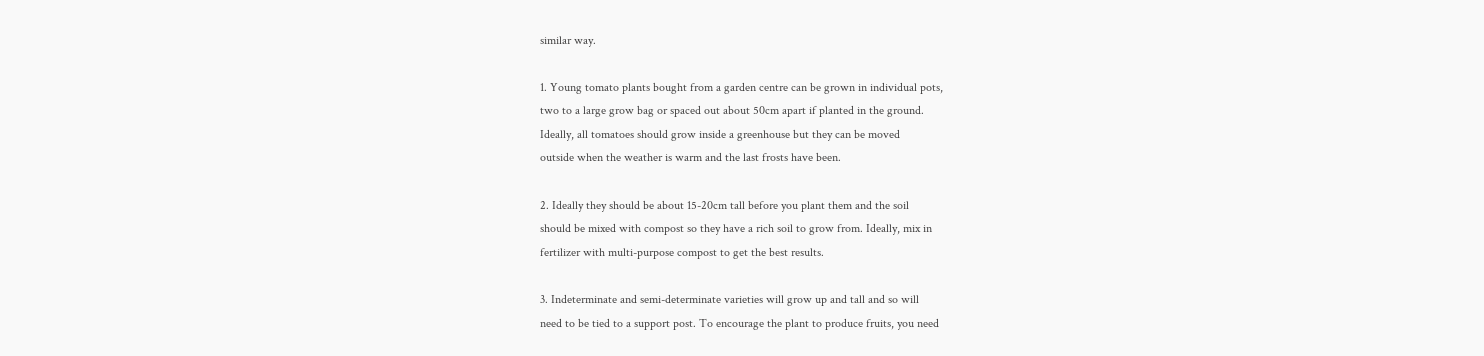similar way.

1. Young tomato plants bought from a garden centre can be grown in individual pots,
two to a large grow bag or spaced out about 50cm apart if planted in the ground.
Ideally, all tomatoes should grow inside a greenhouse but they can be moved
outside when the weather is warm and the last frosts have been.

2. Ideally they should be about 15-20cm tall before you plant them and the soil
should be mixed with compost so they have a rich soil to grow from. Ideally, mix in
fertilizer with multi-purpose compost to get the best results.

3. Indeterminate and semi-determinate varieties will grow up and tall and so will
need to be tied to a support post. To encourage the plant to produce fruits, you need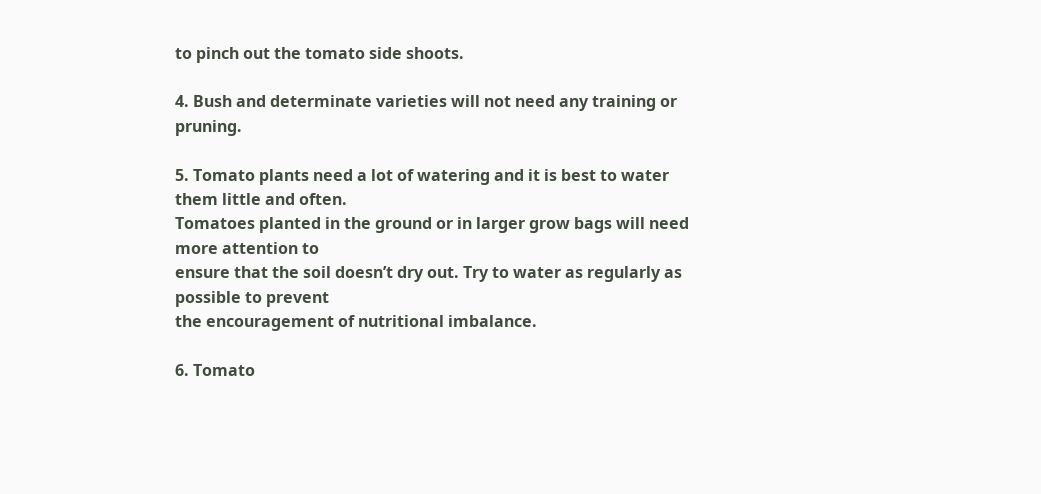to pinch out the tomato side shoots.

4. Bush and determinate varieties will not need any training or pruning.

5. Tomato plants need a lot of watering and it is best to water them little and often.
Tomatoes planted in the ground or in larger grow bags will need more attention to
ensure that the soil doesn’t dry out. Try to water as regularly as possible to prevent
the encouragement of nutritional imbalance.

6. Tomato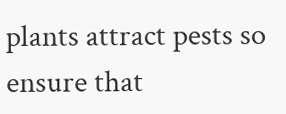plants attract pests so ensure that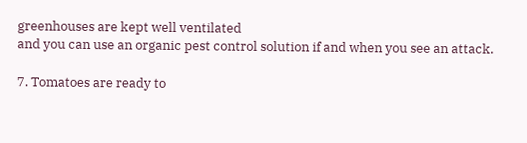greenhouses are kept well ventilated
and you can use an organic pest control solution if and when you see an attack.

7. Tomatoes are ready to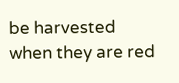be harvested when they are red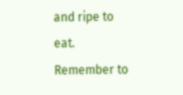and ripe to eat.
Remember to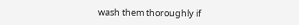wash them thoroughly if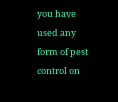you have used any form of pest control on